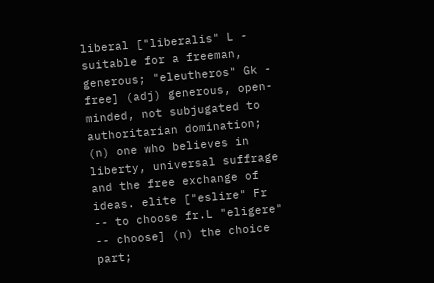liberal ["liberalis" L - suitable for a freeman, generous; "eleutheros" Gk - free] (adj) generous, open-minded, not subjugated to authoritarian domination; (n) one who believes in liberty, universal suffrage and the free exchange of ideas. elite ["eslire" Fr -- to choose fr.L "eligere" -- choose] (n) the choice part;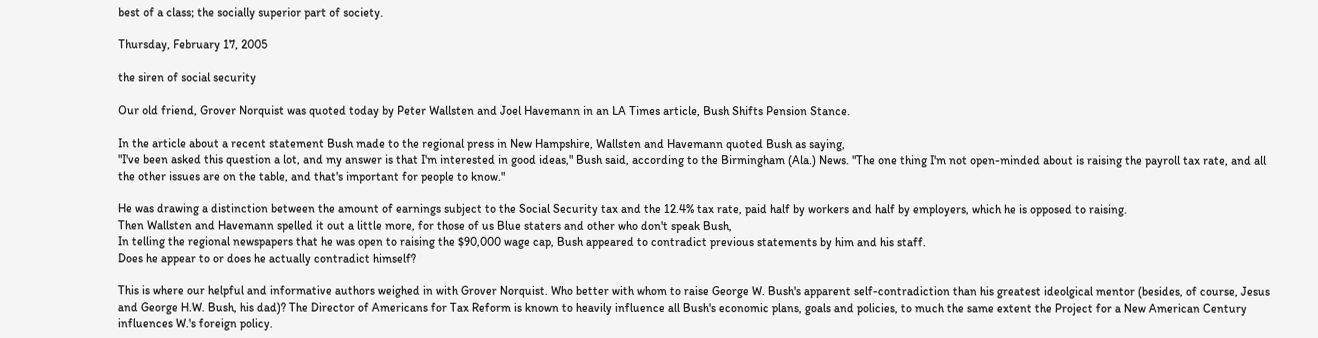best of a class; the socially superior part of society.

Thursday, February 17, 2005

the siren of social security

Our old friend, Grover Norquist was quoted today by Peter Wallsten and Joel Havemann in an LA Times article, Bush Shifts Pension Stance.

In the article about a recent statement Bush made to the regional press in New Hampshire, Wallsten and Havemann quoted Bush as saying,
"I've been asked this question a lot, and my answer is that I'm interested in good ideas," Bush said, according to the Birmingham (Ala.) News. "The one thing I'm not open-minded about is raising the payroll tax rate, and all the other issues are on the table, and that's important for people to know."

He was drawing a distinction between the amount of earnings subject to the Social Security tax and the 12.4% tax rate, paid half by workers and half by employers, which he is opposed to raising.
Then Wallsten and Havemann spelled it out a little more, for those of us Blue staters and other who don't speak Bush,
In telling the regional newspapers that he was open to raising the $90,000 wage cap, Bush appeared to contradict previous statements by him and his staff.
Does he appear to or does he actually contradict himself?

This is where our helpful and informative authors weighed in with Grover Norquist. Who better with whom to raise George W. Bush's apparent self-contradiction than his greatest ideolgical mentor (besides, of course, Jesus and George H.W. Bush, his dad)? The Director of Americans for Tax Reform is known to heavily influence all Bush's economic plans, goals and policies, to much the same extent the Project for a New American Century influences W.'s foreign policy.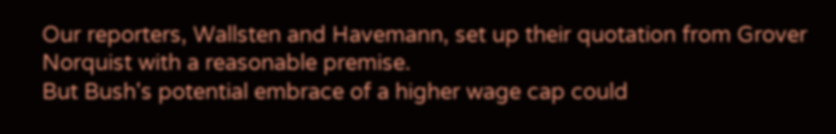Our reporters, Wallsten and Havemann, set up their quotation from Grover Norquist with a reasonable premise.
But Bush's potential embrace of a higher wage cap could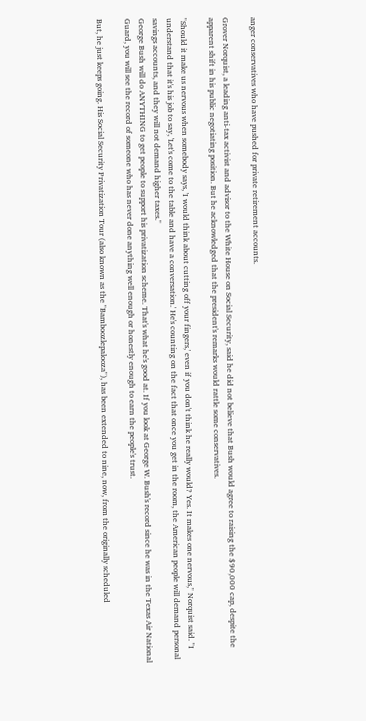anger conservatives who have pushed for private retirement accounts.

Grover Norquist, a leading anti-tax activist and advisor to the White House on Social Security, said he did not believe that Bush would agree to raising the $90,000 cap, despite the apparent shift in his public negotiating position. But he acknowledged that the president's remarks would rattle some conservatives.

"Should it make us nervous when somebody says, 'I would think about cutting off your fingers,' even if you don't think he really would? Yes. It makes one nervous," Norquist said. "I understand that it's his job to say, 'Let's come to the table and have a conversation.' He's counting on the fact that once you get in the room, the American people will demand personal savings accounts, and they will not demand higher taxes."
George Bush will do ANYTHING to get people to support his privatization scheme. That's what he's good at. If you look at George W. Bush's record since he was in the Texas Air National Guard, you will see the record of someone who has never done anything well enough or honestly enough to earn the people's trust.

But, he just keeps going. His Social Security Privatization Tour (also known as the "Bamboozlepalooza"), has been extended to nine, now, from the originally scheduled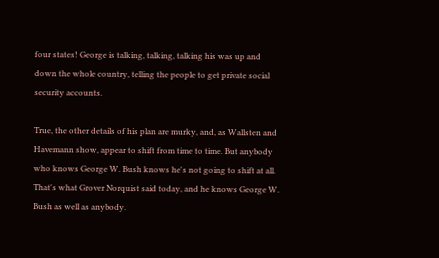four states! George is talking, talking, talking his was up and down the whole country, telling the people to get private social security accounts.

True, the other details of his plan are murky, and, as Wallsten and Havemann show, appear to shift from time to time. But anybody who knows George W. Bush knows he's not going to shift at all. That's what Grover Norquist said today, and he knows George W. Bush as well as anybody.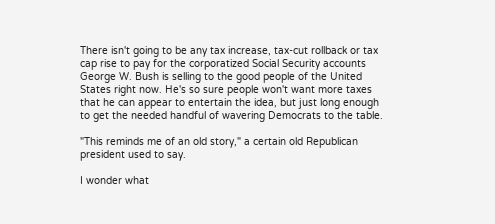There isn't going to be any tax increase, tax-cut rollback or tax cap rise to pay for the corporatized Social Security accounts George W. Bush is selling to the good people of the United States right now. He's so sure people won't want more taxes that he can appear to entertain the idea, but just long enough to get the needed handful of wavering Democrats to the table.

"This reminds me of an old story," a certain old Republican president used to say.

I wonder what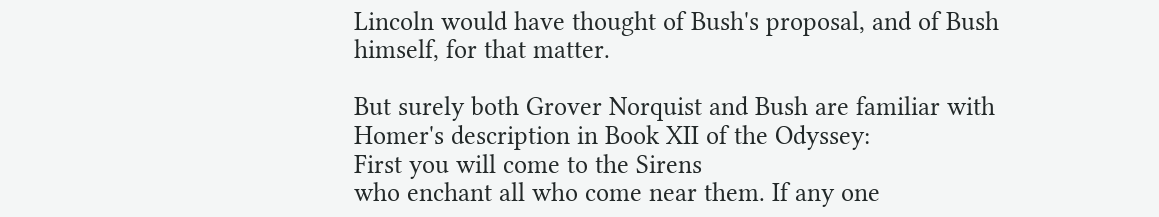Lincoln would have thought of Bush's proposal, and of Bush himself, for that matter.

But surely both Grover Norquist and Bush are familiar with Homer's description in Book XII of the Odyssey:
First you will come to the Sirens
who enchant all who come near them. If any one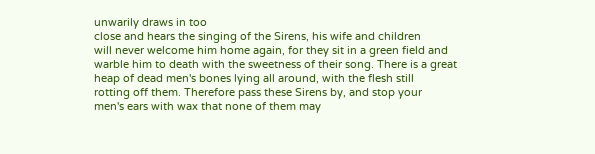unwarily draws in too
close and hears the singing of the Sirens, his wife and children
will never welcome him home again, for they sit in a green field and
warble him to death with the sweetness of their song. There is a great
heap of dead men's bones lying all around, with the flesh still
rotting off them. Therefore pass these Sirens by, and stop your
men's ears with wax that none of them may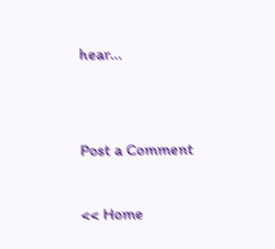hear...


Post a Comment

<< Home